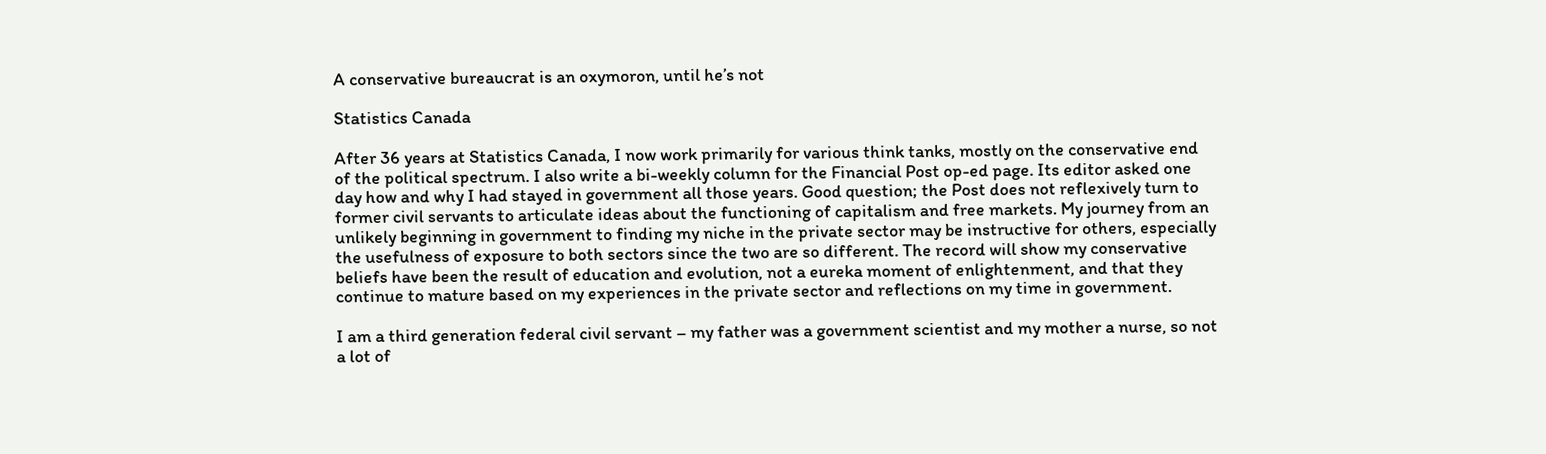A conservative bureaucrat is an oxymoron, until he’s not

Statistics Canada

After 36 years at Statistics Canada, I now work primarily for various think tanks, mostly on the conservative end of the political spectrum. I also write a bi-weekly column for the Financial Post op-ed page. Its editor asked one day how and why I had stayed in government all those years. Good question; the Post does not reflexively turn to former civil servants to articulate ideas about the functioning of capitalism and free markets. My journey from an unlikely beginning in government to finding my niche in the private sector may be instructive for others, especially the usefulness of exposure to both sectors since the two are so different. The record will show my conservative beliefs have been the result of education and evolution, not a eureka moment of enlightenment, and that they continue to mature based on my experiences in the private sector and reflections on my time in government.

I am a third generation federal civil servant – my father was a government scientist and my mother a nurse, so not a lot of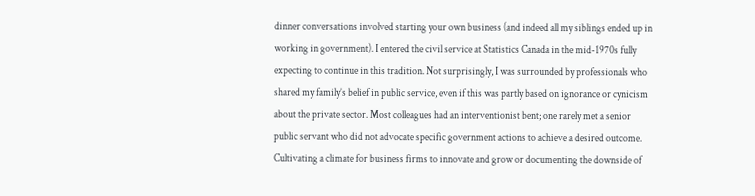dinner conversations involved starting your own business (and indeed all my siblings ended up in working in government). I entered the civil service at Statistics Canada in the mid-1970s fully expecting to continue in this tradition. Not surprisingly, I was surrounded by professionals who shared my family’s belief in public service, even if this was partly based on ignorance or cynicism about the private sector. Most colleagues had an interventionist bent; one rarely met a senior public servant who did not advocate specific government actions to achieve a desired outcome. Cultivating a climate for business firms to innovate and grow or documenting the downside of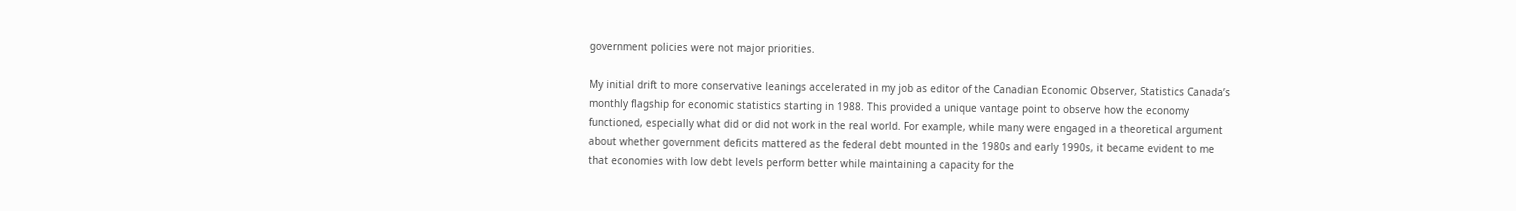government policies were not major priorities.

My initial drift to more conservative leanings accelerated in my job as editor of the Canadian Economic Observer, Statistics Canada’s monthly flagship for economic statistics starting in 1988. This provided a unique vantage point to observe how the economy functioned, especially what did or did not work in the real world. For example, while many were engaged in a theoretical argument about whether government deficits mattered as the federal debt mounted in the 1980s and early 1990s, it became evident to me that economies with low debt levels perform better while maintaining a capacity for the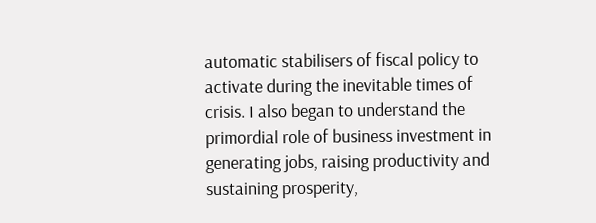automatic stabilisers of fiscal policy to activate during the inevitable times of crisis. I also began to understand the primordial role of business investment in generating jobs, raising productivity and sustaining prosperity,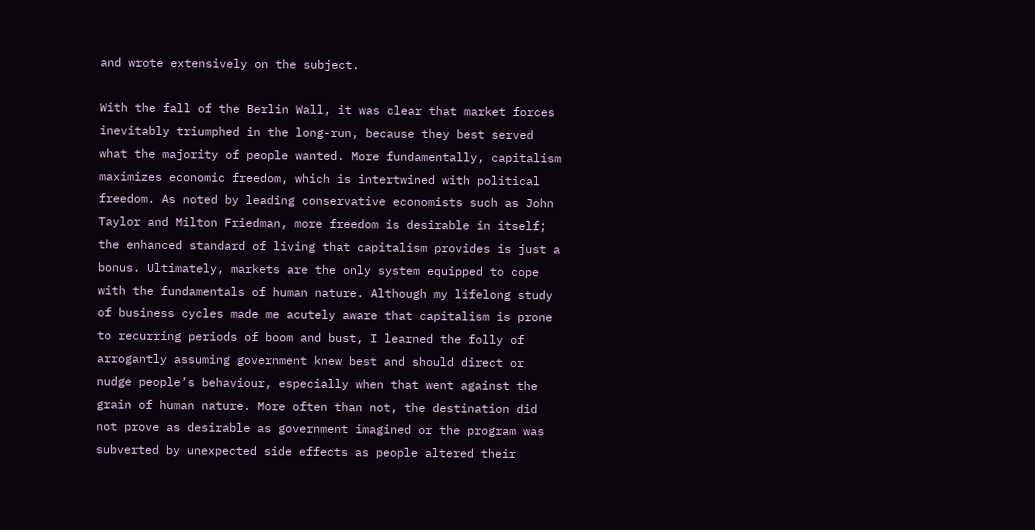and wrote extensively on the subject.

With the fall of the Berlin Wall, it was clear that market forces inevitably triumphed in the long-run, because they best served what the majority of people wanted. More fundamentally, capitalism maximizes economic freedom, which is intertwined with political freedom. As noted by leading conservative economists such as John Taylor and Milton Friedman, more freedom is desirable in itself; the enhanced standard of living that capitalism provides is just a bonus. Ultimately, markets are the only system equipped to cope with the fundamentals of human nature. Although my lifelong study of business cycles made me acutely aware that capitalism is prone to recurring periods of boom and bust, I learned the folly of arrogantly assuming government knew best and should direct or nudge people’s behaviour, especially when that went against the grain of human nature. More often than not, the destination did not prove as desirable as government imagined or the program was subverted by unexpected side effects as people altered their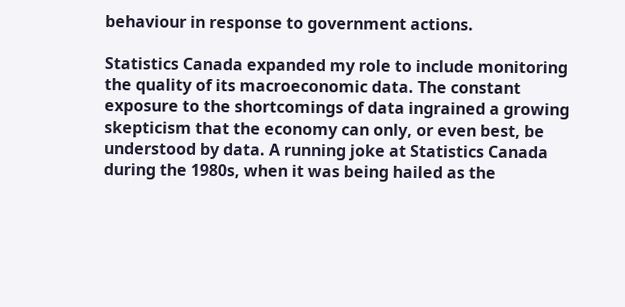behaviour in response to government actions.

Statistics Canada expanded my role to include monitoring the quality of its macroeconomic data. The constant exposure to the shortcomings of data ingrained a growing skepticism that the economy can only, or even best, be understood by data. A running joke at Statistics Canada during the 1980s, when it was being hailed as the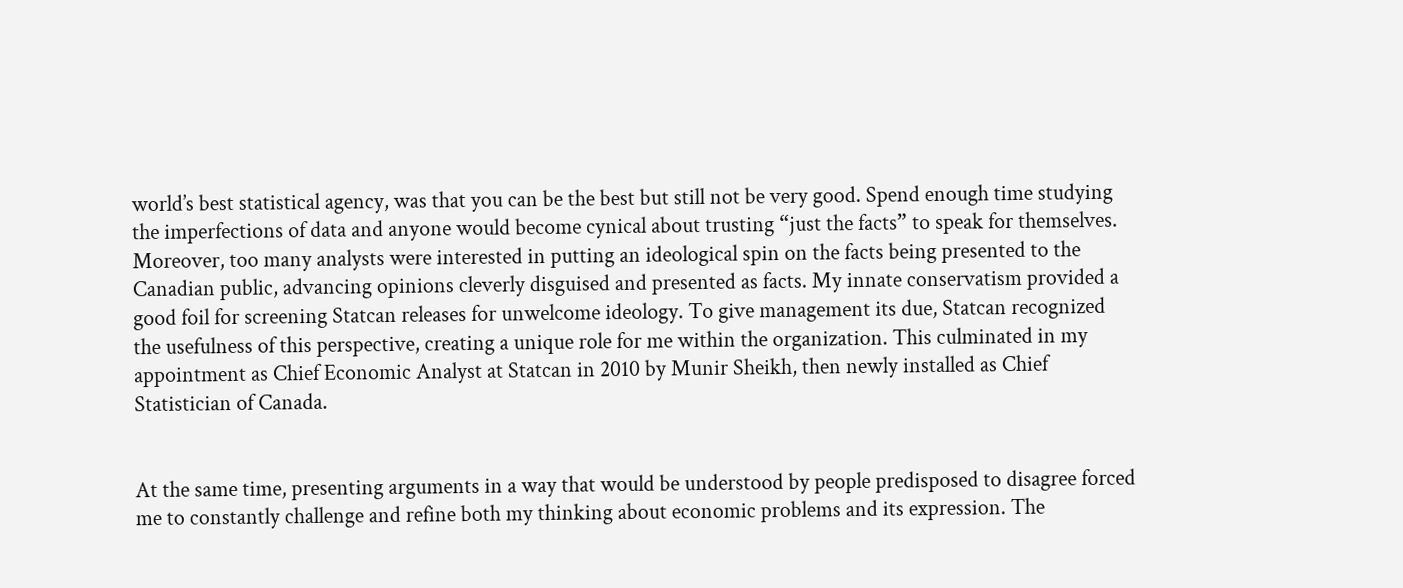world’s best statistical agency, was that you can be the best but still not be very good. Spend enough time studying the imperfections of data and anyone would become cynical about trusting “just the facts” to speak for themselves. Moreover, too many analysts were interested in putting an ideological spin on the facts being presented to the Canadian public, advancing opinions cleverly disguised and presented as facts. My innate conservatism provided a good foil for screening Statcan releases for unwelcome ideology. To give management its due, Statcan recognized the usefulness of this perspective, creating a unique role for me within the organization. This culminated in my appointment as Chief Economic Analyst at Statcan in 2010 by Munir Sheikh, then newly installed as Chief Statistician of Canada.


At the same time, presenting arguments in a way that would be understood by people predisposed to disagree forced me to constantly challenge and refine both my thinking about economic problems and its expression. The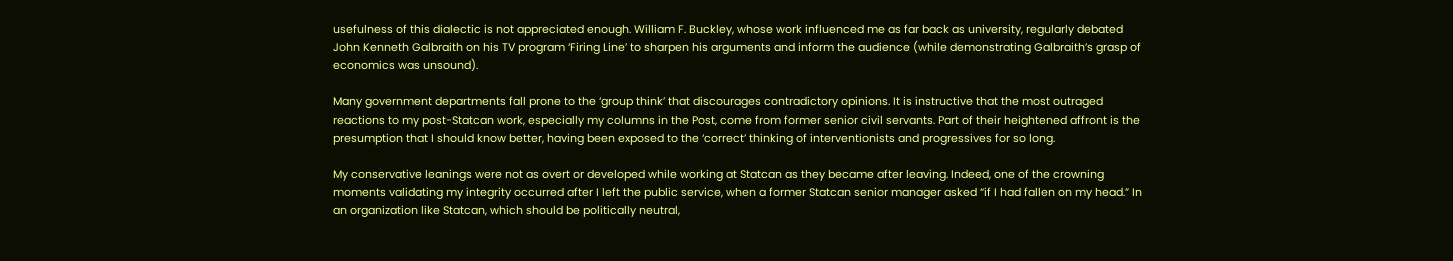usefulness of this dialectic is not appreciated enough. William F. Buckley, whose work influenced me as far back as university, regularly debated John Kenneth Galbraith on his TV program ‘Firing Line’ to sharpen his arguments and inform the audience (while demonstrating Galbraith’s grasp of economics was unsound).

Many government departments fall prone to the ‘group think’ that discourages contradictory opinions. It is instructive that the most outraged reactions to my post-Statcan work, especially my columns in the Post, come from former senior civil servants. Part of their heightened affront is the presumption that I should know better, having been exposed to the ‘correct’ thinking of interventionists and progressives for so long.

My conservative leanings were not as overt or developed while working at Statcan as they became after leaving. Indeed, one of the crowning moments validating my integrity occurred after I left the public service, when a former Statcan senior manager asked “if I had fallen on my head.” In an organization like Statcan, which should be politically neutral,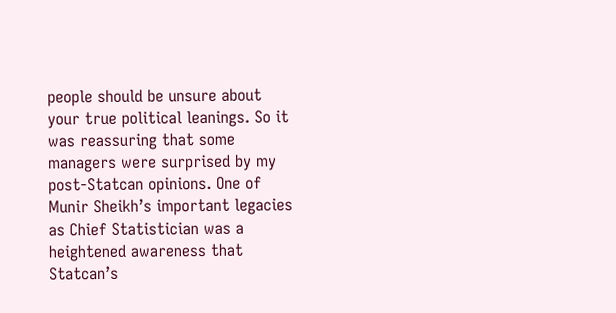people should be unsure about your true political leanings. So it was reassuring that some managers were surprised by my post-Statcan opinions. One of Munir Sheikh’s important legacies as Chief Statistician was a heightened awareness that Statcan’s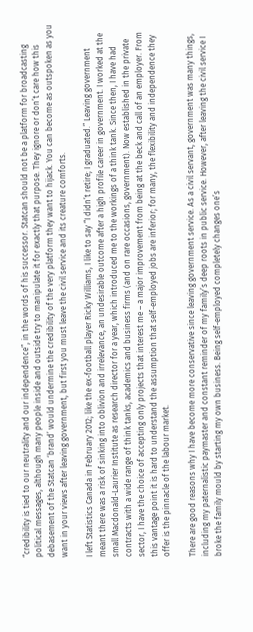“credibility is tied to our neutrality and our independence”, in the words of his successor. Statcan should not be a platform for broadcasting political messages, although many people inside and outside try to manipulate it for exactly that purpose. They ignore or don’t care how this debasement of the Statcan ‘brand’ would undermine the credibility of the very platform they want to hijack. You can become as outspoken as you want in your views after leaving government, but first you must leave the civil service and its creature comforts.

I left Statistics Canada in February 2012; like the ex-football player Ricky Williams, I like to say “I didn’t retire; I graduated.” Leaving government meant there was a risk of sinking into oblivion and irrelevance, an undesirable outcome after a high profile career in government. I worked at the small Macdonald-Laurier Institute as research director for a year, which introduced me to the workings of a think tank. Since then, I have had contracts with a wide range of think tanks, academics and business firms (and on rare occasions, government). Now established in the private sector, I have the choice of accepting only projects that interest me – a major improvement from being at the beck and call of an employer. From this vantage point it is hard to understand the assumption that self-employed jobs are inferior; for many, the flexibility and independence they offer is the pinnacle of the labour market.

There are good reasons why I have become more conservative since leaving government service. As a civil servant, government was many things, including my paternalistic paymaster and constant reminder of my family’s deep roots in public service. However, after leaving the civil service I broke the family mould by starting my own business. Being self-employed completely changes one’s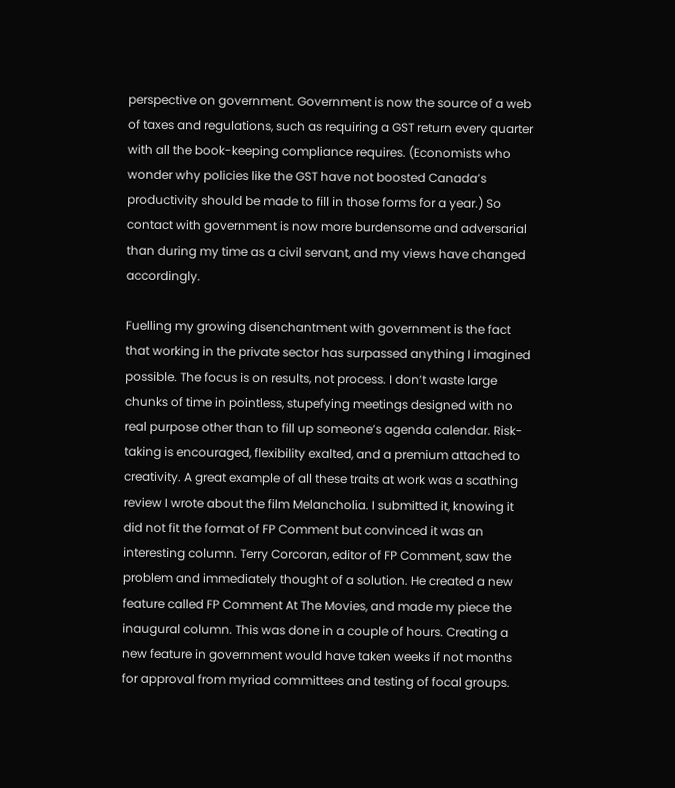perspective on government. Government is now the source of a web of taxes and regulations, such as requiring a GST return every quarter with all the book-keeping compliance requires. (Economists who wonder why policies like the GST have not boosted Canada’s productivity should be made to fill in those forms for a year.) So contact with government is now more burdensome and adversarial than during my time as a civil servant, and my views have changed accordingly.

Fuelling my growing disenchantment with government is the fact that working in the private sector has surpassed anything I imagined possible. The focus is on results, not process. I don’t waste large chunks of time in pointless, stupefying meetings designed with no real purpose other than to fill up someone’s agenda calendar. Risk-taking is encouraged, flexibility exalted, and a premium attached to creativity. A great example of all these traits at work was a scathing review I wrote about the film Melancholia. I submitted it, knowing it did not fit the format of FP Comment but convinced it was an interesting column. Terry Corcoran, editor of FP Comment, saw the problem and immediately thought of a solution. He created a new feature called FP Comment At The Movies, and made my piece the inaugural column. This was done in a couple of hours. Creating a new feature in government would have taken weeks if not months for approval from myriad committees and testing of focal groups.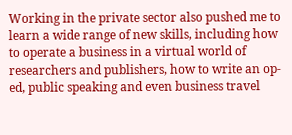Working in the private sector also pushed me to learn a wide range of new skills, including how to operate a business in a virtual world of researchers and publishers, how to write an op-ed, public speaking and even business travel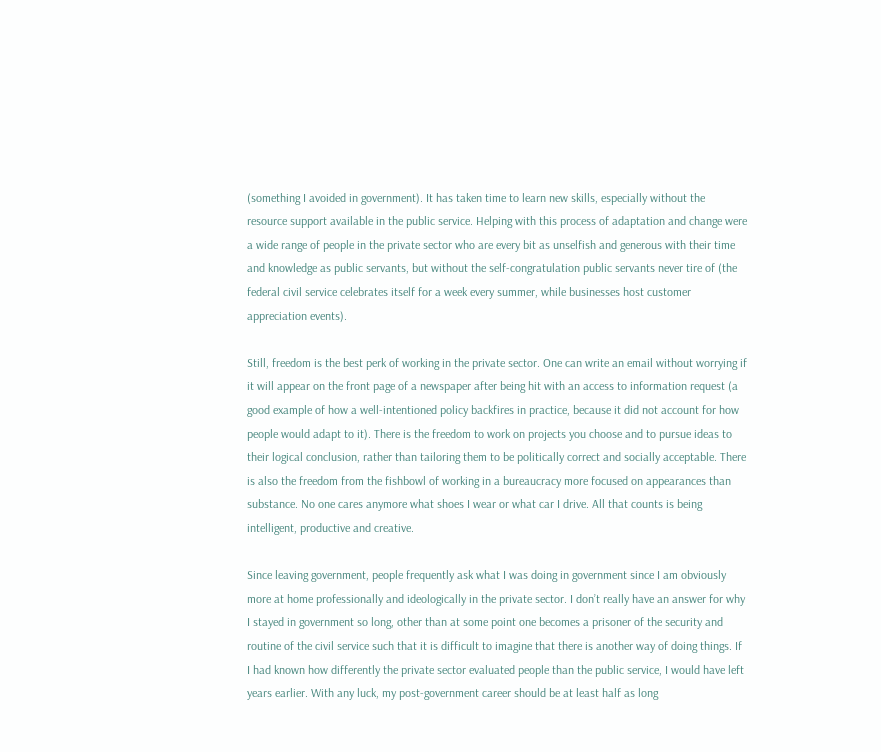(something I avoided in government). It has taken time to learn new skills, especially without the resource support available in the public service. Helping with this process of adaptation and change were a wide range of people in the private sector who are every bit as unselfish and generous with their time and knowledge as public servants, but without the self-congratulation public servants never tire of (the federal civil service celebrates itself for a week every summer, while businesses host customer appreciation events).

Still, freedom is the best perk of working in the private sector. One can write an email without worrying if it will appear on the front page of a newspaper after being hit with an access to information request (a good example of how a well-intentioned policy backfires in practice, because it did not account for how people would adapt to it). There is the freedom to work on projects you choose and to pursue ideas to their logical conclusion, rather than tailoring them to be politically correct and socially acceptable. There is also the freedom from the fishbowl of working in a bureaucracy more focused on appearances than substance. No one cares anymore what shoes I wear or what car I drive. All that counts is being intelligent, productive and creative.

Since leaving government, people frequently ask what I was doing in government since I am obviously more at home professionally and ideologically in the private sector. I don’t really have an answer for why I stayed in government so long, other than at some point one becomes a prisoner of the security and routine of the civil service such that it is difficult to imagine that there is another way of doing things. If I had known how differently the private sector evaluated people than the public service, I would have left years earlier. With any luck, my post-government career should be at least half as long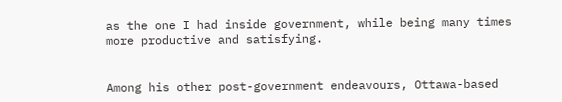as the one I had inside government, while being many times more productive and satisfying.


Among his other post-government endeavours, Ottawa-based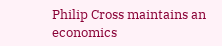Philip Cross maintains an economics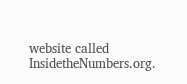website called InsidetheNumbers.org.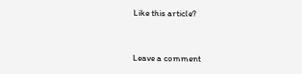Like this article?


Leave a comment